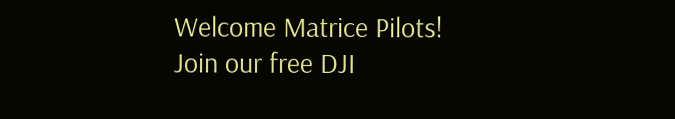Welcome Matrice Pilots!
Join our free DJI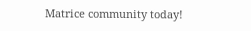Matrice community today!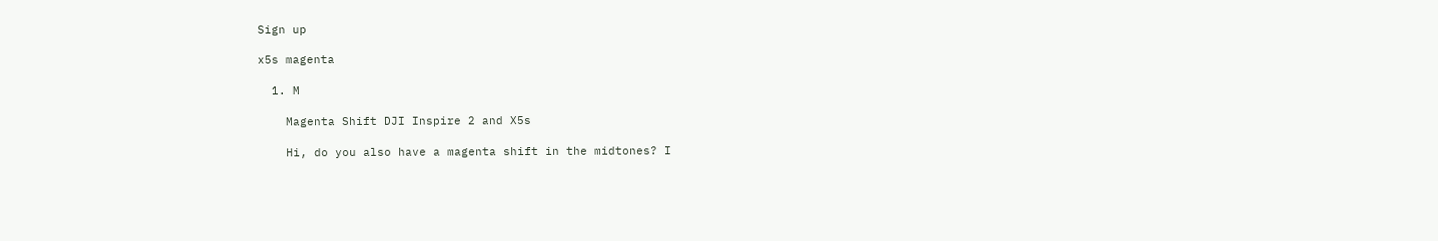Sign up

x5s magenta

  1. M

    Magenta Shift DJI Inspire 2 and X5s

    Hi, do you also have a magenta shift in the midtones? I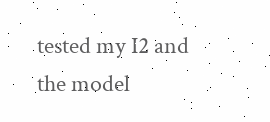tested my I2 and the model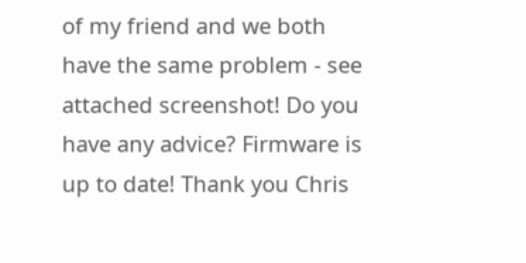of my friend and we both have the same problem - see attached screenshot! Do you have any advice? Firmware is up to date! Thank you Chris